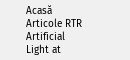Acasă Articole RTR Artificial Light at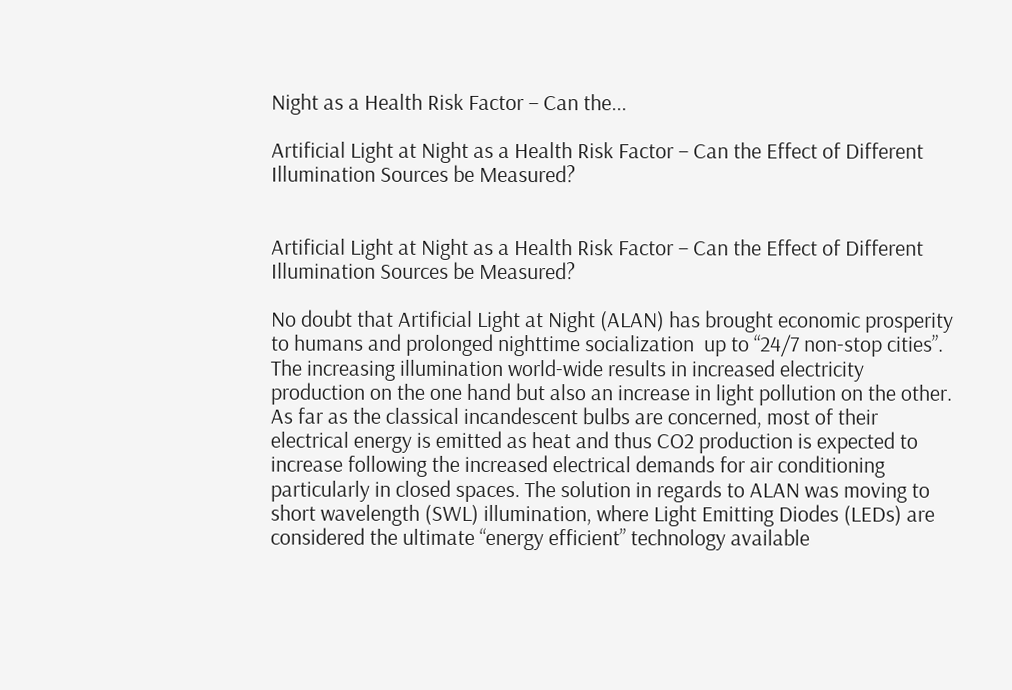Night as a Health Risk Factor – Can the...

Artificial Light at Night as a Health Risk Factor – Can the Effect of Different Illumination Sources be Measured?


Artificial Light at Night as a Health Risk Factor – Can the Effect of Different Illumination Sources be Measured?

No doubt that Artificial Light at Night (ALAN) has brought economic prosperity to humans and prolonged nighttime socialization  up to “24/7 non-stop cities”. The increasing illumination world-wide results in increased electricity production on the one hand but also an increase in light pollution on the other. As far as the classical incandescent bulbs are concerned, most of their electrical energy is emitted as heat and thus CO2 production is expected to increase following the increased electrical demands for air conditioning particularly in closed spaces. The solution in regards to ALAN was moving to short wavelength (SWL) illumination, where Light Emitting Diodes (LEDs) are considered the ultimate “energy efficient” technology available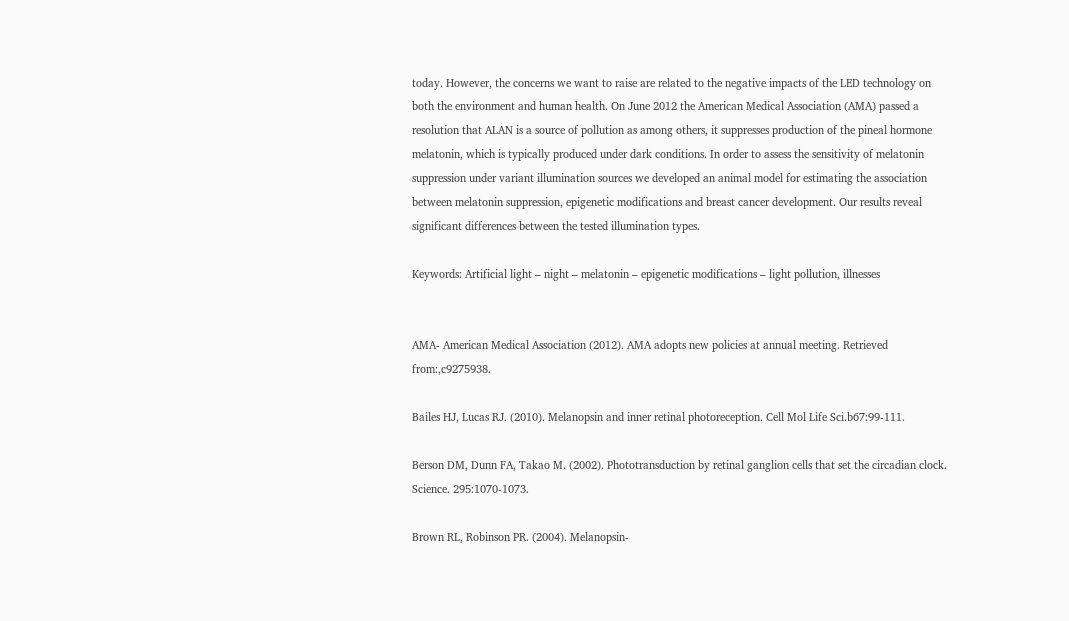today. However, the concerns we want to raise are related to the negative impacts of the LED technology on both the environment and human health. On June 2012 the American Medical Association (AMA) passed a resolution that ALAN is a source of pollution as among others, it suppresses production of the pineal hormone melatonin, which is typically produced under dark conditions. In order to assess the sensitivity of melatonin suppression under variant illumination sources we developed an animal model for estimating the association between melatonin suppression, epigenetic modifications and breast cancer development. Our results reveal significant differences between the tested illumination types.

Keywords: Artificial light – night – melatonin – epigenetic modifications – light pollution, illnesses


AMA- American Medical Association (2012). AMA adopts new policies at annual meeting. Retrieved from:,c9275938.

Bailes HJ, Lucas RJ. (2010). Melanopsin and inner retinal photoreception. Cell Mol Life Sci.b67:99-111.

Berson DM, Dunn FA, Takao M. (2002). Phototransduction by retinal ganglion cells that set the circadian clock. Science. 295:1070-1073.

Brown RL, Robinson PR. (2004). Melanopsin-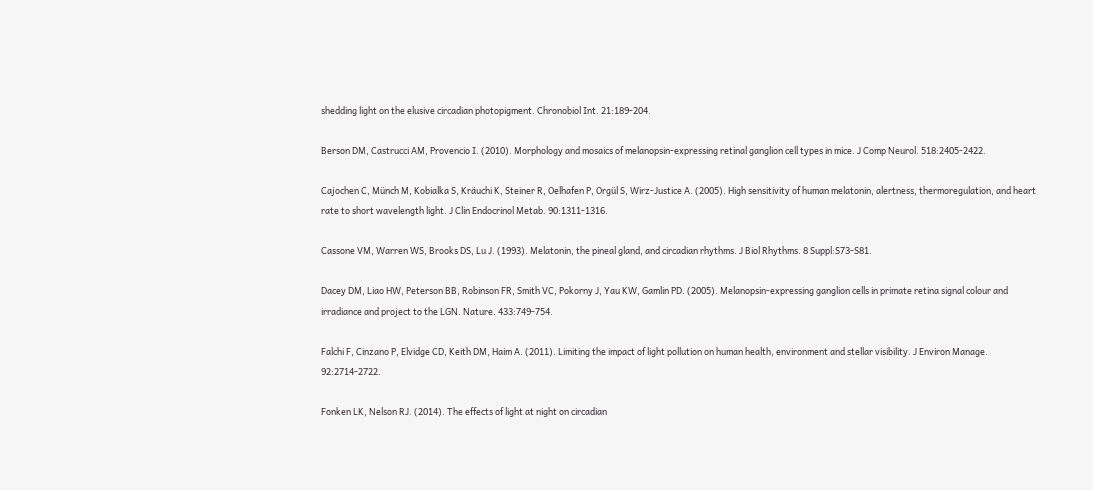shedding light on the elusive circadian photopigment. Chronobiol Int. 21:189-204.

Berson DM, Castrucci AM, Provencio I. (2010). Morphology and mosaics of melanopsin-expressing retinal ganglion cell types in mice. J Comp Neurol. 518:2405-2422.

Cajochen C, Münch M, Kobialka S, Kräuchi K, Steiner R, Oelhafen P, Orgül S, Wirz-Justice A. (2005). High sensitivity of human melatonin, alertness, thermoregulation, and heart rate to short wavelength light. J Clin Endocrinol Metab. 90:1311-1316.

Cassone VM, Warren WS, Brooks DS, Lu J. (1993). Melatonin, the pineal gland, and circadian rhythms. J Biol Rhythms. 8 Suppl:S73-S81.

Dacey DM, Liao HW, Peterson BB, Robinson FR, Smith VC, Pokorny J, Yau KW, Gamlin PD. (2005). Melanopsin-expressing ganglion cells in primate retina signal colour and irradiance and project to the LGN. Nature. 433:749-754.

Falchi F, Cinzano P, Elvidge CD, Keith DM, Haim A. (2011). Limiting the impact of light pollution on human health, environment and stellar visibility. J Environ Manage. 92:2714-2722.

Fonken LK, Nelson RJ. (2014). The effects of light at night on circadian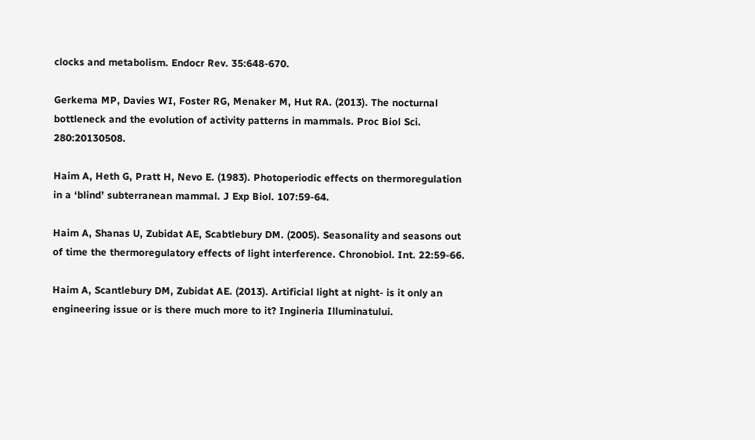clocks and metabolism. Endocr Rev. 35:648-670.

Gerkema MP, Davies WI, Foster RG, Menaker M, Hut RA. (2013). The nocturnal bottleneck and the evolution of activity patterns in mammals. Proc Biol Sci. 280:20130508.

Haim A, Heth G, Pratt H, Nevo E. (1983). Photoperiodic effects on thermoregulation in a ‘blind’ subterranean mammal. J Exp Biol. 107:59-64.

Haim A, Shanas U, Zubidat AE, Scabtlebury DM. (2005). Seasonality and seasons out of time the thermoregulatory effects of light interference. Chronobiol. Int. 22:59-66.

Haim A, Scantlebury DM, Zubidat AE. (2013). Artificial light at night- is it only an engineering issue or is there much more to it? Ingineria Illuminatului.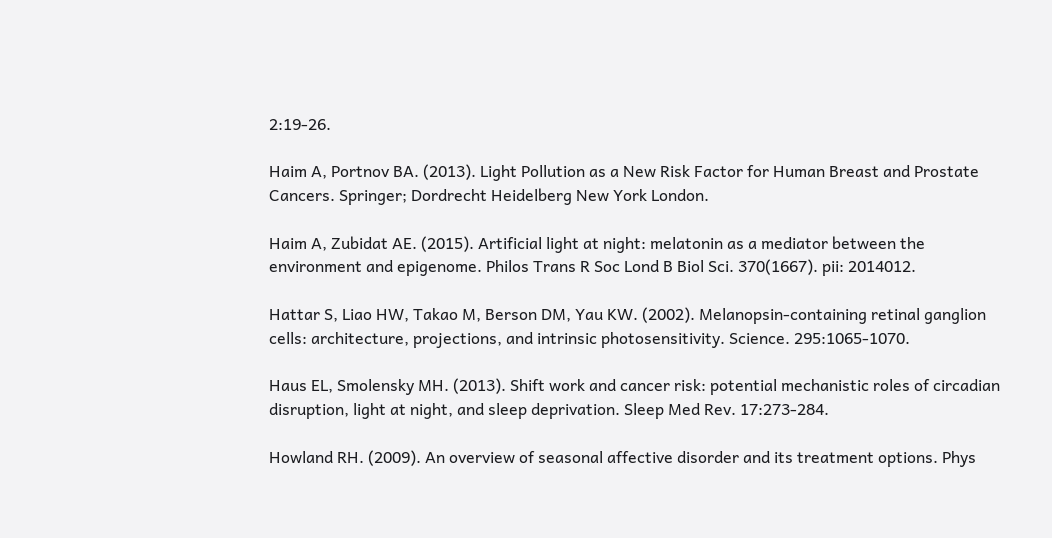2:19-26.

Haim A, Portnov BA. (2013). Light Pollution as a New Risk Factor for Human Breast and Prostate Cancers. Springer; Dordrecht Heidelberg New York London.

Haim A, Zubidat AE. (2015). Artificial light at night: melatonin as a mediator between the environment and epigenome. Philos Trans R Soc Lond B Biol Sci. 370(1667). pii: 2014012.

Hattar S, Liao HW, Takao M, Berson DM, Yau KW. (2002). Melanopsin-containing retinal ganglion cells: architecture, projections, and intrinsic photosensitivity. Science. 295:1065-1070.

Haus EL, Smolensky MH. (2013). Shift work and cancer risk: potential mechanistic roles of circadian disruption, light at night, and sleep deprivation. Sleep Med Rev. 17:273-284.

Howland RH. (2009). An overview of seasonal affective disorder and its treatment options. Phys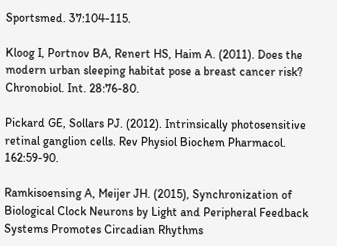Sportsmed. 37:104-115.

Kloog I, Portnov BA, Renert HS, Haim A. (2011). Does the modern urban sleeping habitat pose a breast cancer risk? Chronobiol. Int. 28:76-80.

Pickard GE, Sollars PJ. (2012). Intrinsically photosensitive retinal ganglion cells. Rev Physiol Biochem Pharmacol. 162:59-90.

Ramkisoensing A, Meijer JH. (2015), Synchronization of Biological Clock Neurons by Light and Peripheral Feedback Systems Promotes Circadian Rhythms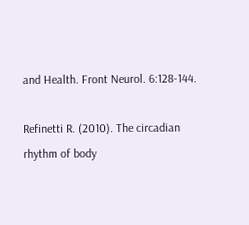and Health. Front Neurol. 6:128-144.

Refinetti R. (2010). The circadian rhythm of body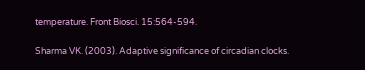temperature. Front Biosci. 15:564-594.

Sharma VK. (2003). Adaptive significance of circadian clocks.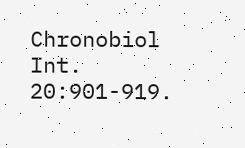Chronobiol Int. 20:901-919.